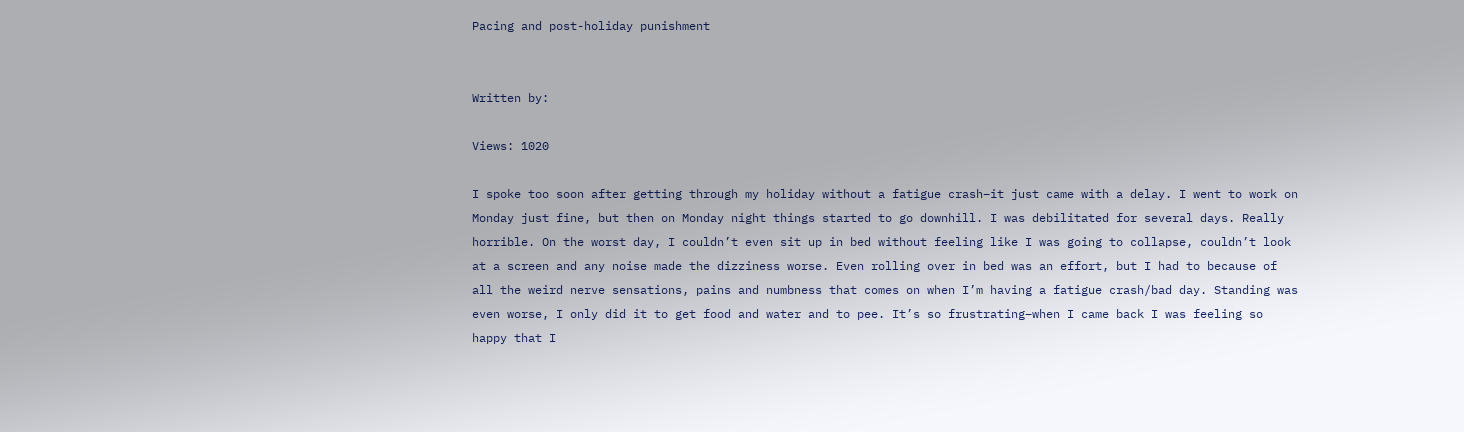Pacing and post-holiday punishment


Written by:

Views: 1020

I spoke too soon after getting through my holiday without a fatigue crash–it just came with a delay. I went to work on Monday just fine, but then on Monday night things started to go downhill. I was debilitated for several days. Really horrible. On the worst day, I couldn’t even sit up in bed without feeling like I was going to collapse, couldn’t look at a screen and any noise made the dizziness worse. Even rolling over in bed was an effort, but I had to because of all the weird nerve sensations, pains and numbness that comes on when I’m having a fatigue crash/bad day. Standing was even worse, I only did it to get food and water and to pee. It’s so frustrating–when I came back I was feeling so happy that I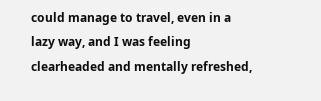could manage to travel, even in a lazy way, and I was feeling clearheaded and mentally refreshed,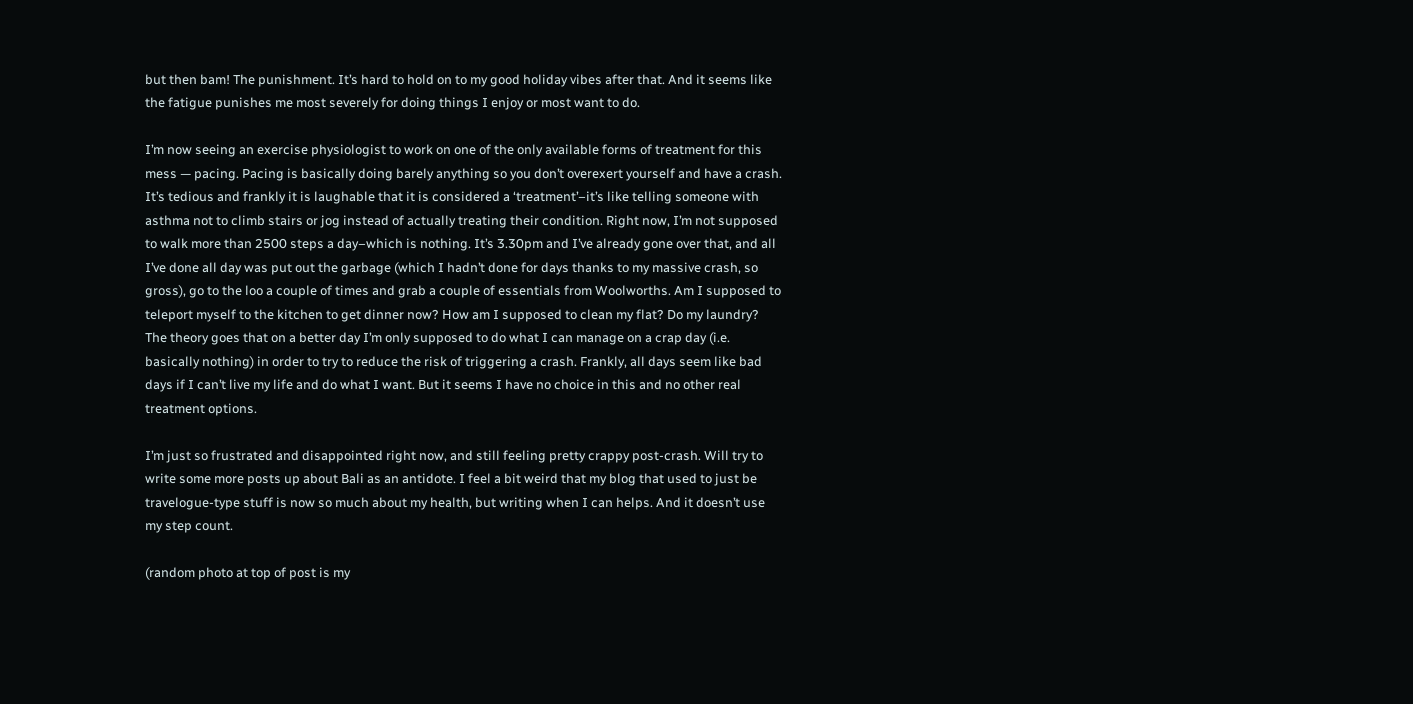but then bam! The punishment. It’s hard to hold on to my good holiday vibes after that. And it seems like the fatigue punishes me most severely for doing things I enjoy or most want to do.

I’m now seeing an exercise physiologist to work on one of the only available forms of treatment for this mess — pacing. Pacing is basically doing barely anything so you don’t overexert yourself and have a crash. It’s tedious and frankly it is laughable that it is considered a ‘treatment’–it’s like telling someone with asthma not to climb stairs or jog instead of actually treating their condition. Right now, I’m not supposed to walk more than 2500 steps a day–which is nothing. It’s 3.30pm and I’ve already gone over that, and all I’ve done all day was put out the garbage (which I hadn’t done for days thanks to my massive crash, so gross), go to the loo a couple of times and grab a couple of essentials from Woolworths. Am I supposed to teleport myself to the kitchen to get dinner now? How am I supposed to clean my flat? Do my laundry? The theory goes that on a better day I’m only supposed to do what I can manage on a crap day (i.e. basically nothing) in order to try to reduce the risk of triggering a crash. Frankly, all days seem like bad days if I can’t live my life and do what I want. But it seems I have no choice in this and no other real treatment options.

I’m just so frustrated and disappointed right now, and still feeling pretty crappy post-crash. Will try to write some more posts up about Bali as an antidote. I feel a bit weird that my blog that used to just be travelogue-type stuff is now so much about my health, but writing when I can helps. And it doesn’t use my step count.

(random photo at top of post is my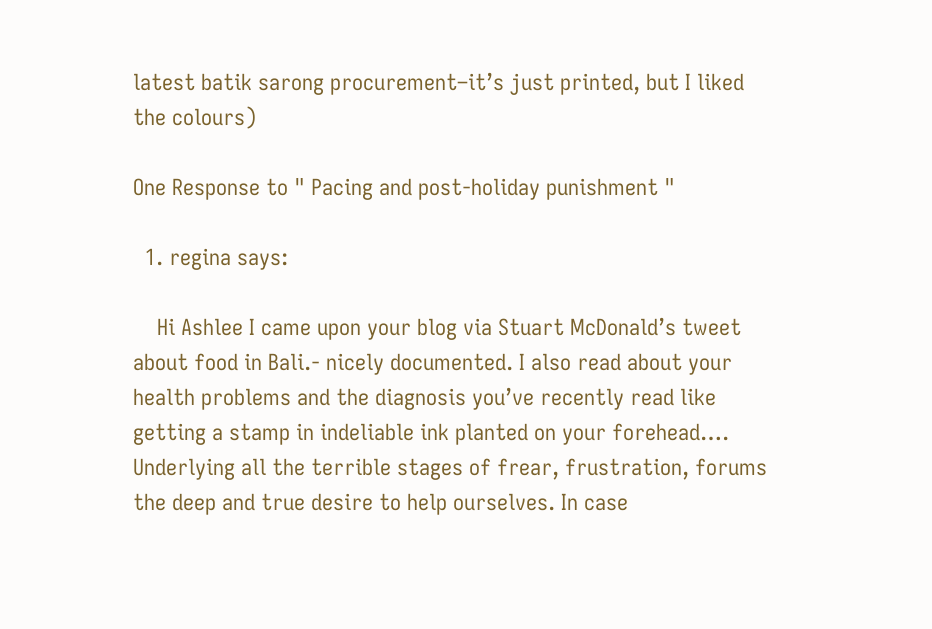latest batik sarong procurement–it’s just printed, but I liked the colours)

One Response to " Pacing and post-holiday punishment "

  1. regina says:

    Hi Ashlee I came upon your blog via Stuart McDonald’s tweet about food in Bali.- nicely documented. I also read about your health problems and the diagnosis you’ve recently read like getting a stamp in indeliable ink planted on your forehead…. Underlying all the terrible stages of frear, frustration, forums the deep and true desire to help ourselves. In case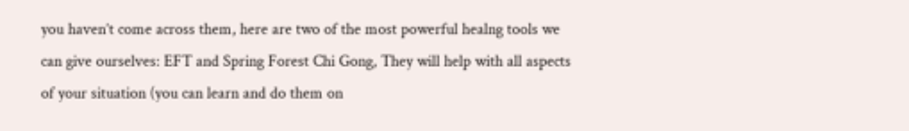you haven’t come across them, here are two of the most powerful healng tools we can give ourselves: EFT and Spring Forest Chi Gong, They will help with all aspects of your situation (you can learn and do them on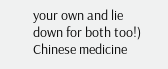your own and lie down for both too!) Chinese medicine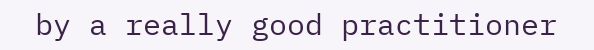by a really good practitioner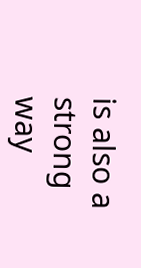is also a strong way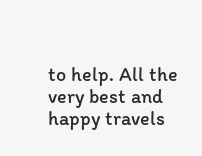to help. All the very best and happy travels